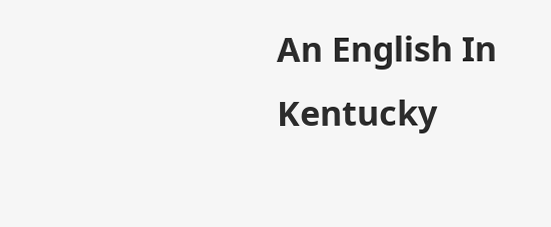An English In Kentucky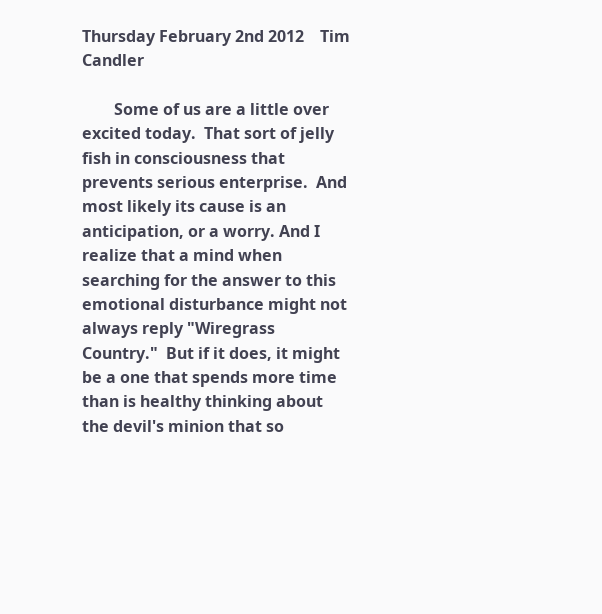Thursday February 2nd 2012    Tim Candler

        Some of us are a little over excited today.  That sort of jelly fish in consciousness that prevents serious enterprise.  And most likely its cause is an anticipation, or a worry. And I realize that a mind when searching for the answer to this emotional disturbance might not always reply "Wiregrass Country."  But if it does, it might be a one that spends more time than is healthy thinking about the devil's minion that so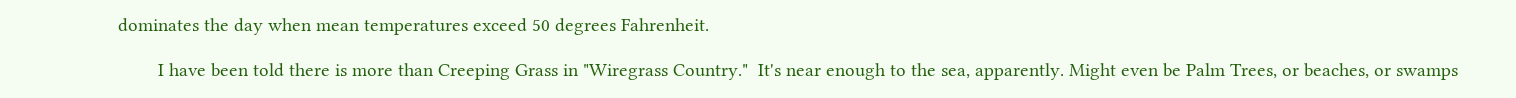dominates the day when mean temperatures exceed 50 degrees Fahrenheit.

        I have been told there is more than Creeping Grass in "Wiregrass Country."  It's near enough to the sea, apparently. Might even be Palm Trees, or beaches, or swamps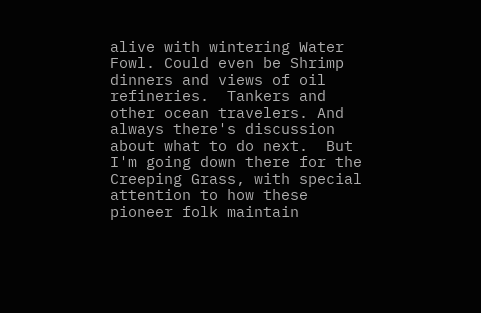alive with wintering Water Fowl. Could even be Shrimp dinners and views of oil refineries.  Tankers and other ocean travelers. And always there's discussion about what to do next.  But I'm going down there for the  Creeping Grass, with special attention to how these pioneer folk maintain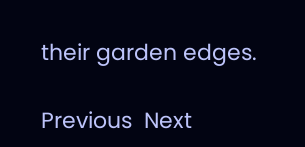their garden edges.

Previous  Next